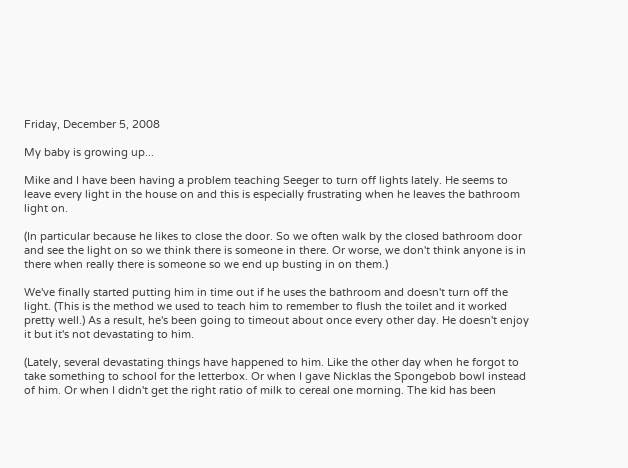Friday, December 5, 2008

My baby is growing up...

Mike and I have been having a problem teaching Seeger to turn off lights lately. He seems to leave every light in the house on and this is especially frustrating when he leaves the bathroom light on.

(In particular because he likes to close the door. So we often walk by the closed bathroom door and see the light on so we think there is someone in there. Or worse, we don't think anyone is in there when really there is someone so we end up busting in on them.)

We've finally started putting him in time out if he uses the bathroom and doesn't turn off the light. (This is the method we used to teach him to remember to flush the toilet and it worked pretty well.) As a result, he's been going to timeout about once every other day. He doesn't enjoy it but it's not devastating to him.

(Lately, several devastating things have happened to him. Like the other day when he forgot to take something to school for the letterbox. Or when I gave Nicklas the Spongebob bowl instead of him. Or when I didn't get the right ratio of milk to cereal one morning. The kid has been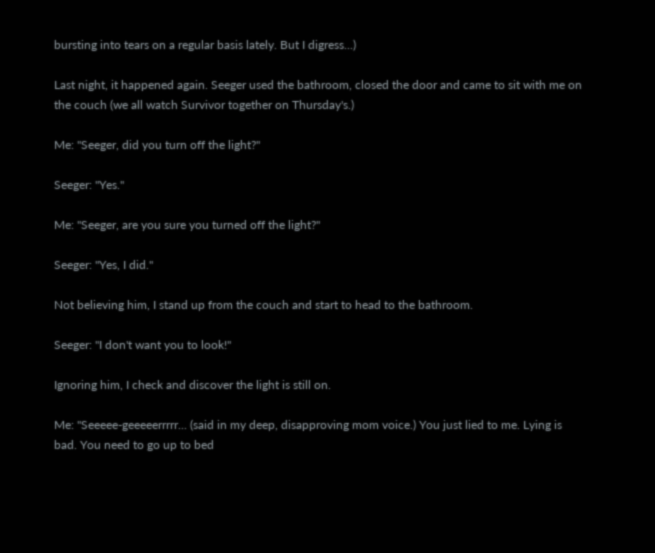bursting into tears on a regular basis lately. But I digress...)

Last night, it happened again. Seeger used the bathroom, closed the door and came to sit with me on the couch (we all watch Survivor together on Thursday's.)

Me: "Seeger, did you turn off the light?"

Seeger: "Yes."

Me: "Seeger, are you sure you turned off the light?"

Seeger: "Yes, I did."

Not believing him, I stand up from the couch and start to head to the bathroom.

Seeger: "I don't want you to look!"

Ignoring him, I check and discover the light is still on.

Me: "Seeeee-geeeeerrrrr... (said in my deep, disapproving mom voice.) You just lied to me. Lying is bad. You need to go up to bed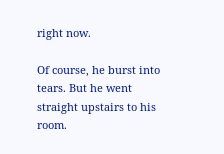right now.

Of course, he burst into tears. But he went straight upstairs to his room.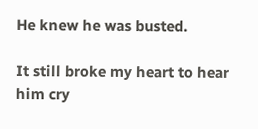He knew he was busted.

It still broke my heart to hear him cry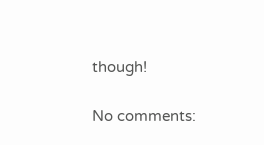though!

No comments: